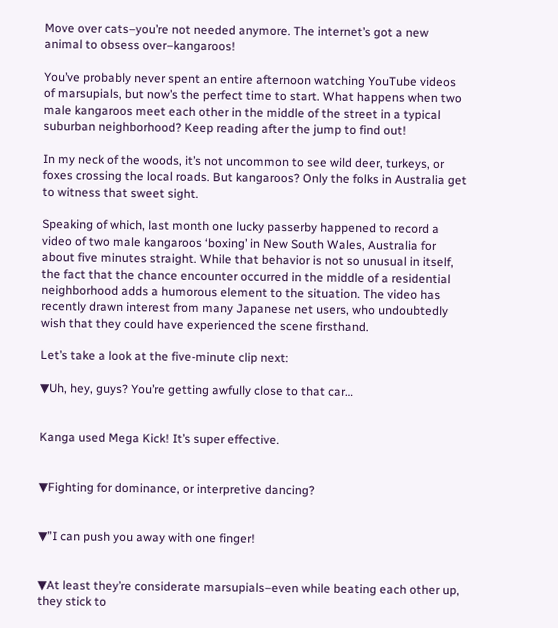Move over cats–you’re not needed anymore. The internet’s got a new animal to obsess over–kangaroos!

You’ve probably never spent an entire afternoon watching YouTube videos of marsupials, but now’s the perfect time to start. What happens when two male kangaroos meet each other in the middle of the street in a typical suburban neighborhood? Keep reading after the jump to find out!

In my neck of the woods, it’s not uncommon to see wild deer, turkeys, or foxes crossing the local roads. But kangaroos? Only the folks in Australia get to witness that sweet sight.

Speaking of which, last month one lucky passerby happened to record a video of two male kangaroos ‘boxing’ in New South Wales, Australia for about five minutes straight. While that behavior is not so unusual in itself, the fact that the chance encounter occurred in the middle of a residential neighborhood adds a humorous element to the situation. The video has recently drawn interest from many Japanese net users, who undoubtedly wish that they could have experienced the scene firsthand.

Let’s take a look at the five-minute clip next:

▼Uh, hey, guys? You’re getting awfully close to that car…


Kanga used Mega Kick! It’s super effective.


▼Fighting for dominance, or interpretive dancing?


▼”I can push you away with one finger!


▼At least they’re considerate marsupials–even while beating each other up, they stick to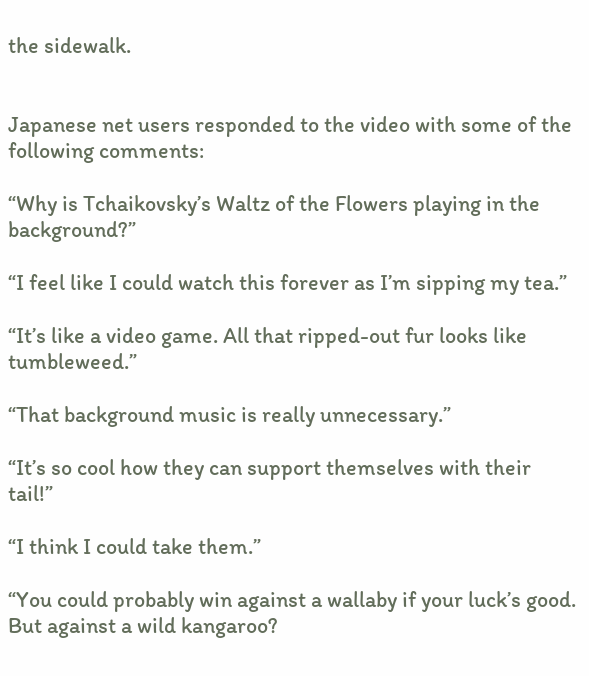the sidewalk.


Japanese net users responded to the video with some of the following comments:

“Why is Tchaikovsky’s Waltz of the Flowers playing in the background?”

“I feel like I could watch this forever as I’m sipping my tea.”

“It’s like a video game. All that ripped-out fur looks like tumbleweed.”

“That background music is really unnecessary.”

“It’s so cool how they can support themselves with their tail!”

“I think I could take them.”

“You could probably win against a wallaby if your luck’s good. But against a wild kangaroo?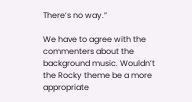There’s no way.”

We have to agree with the commenters about the background music. Wouldn’t the Rocky theme be a more appropriate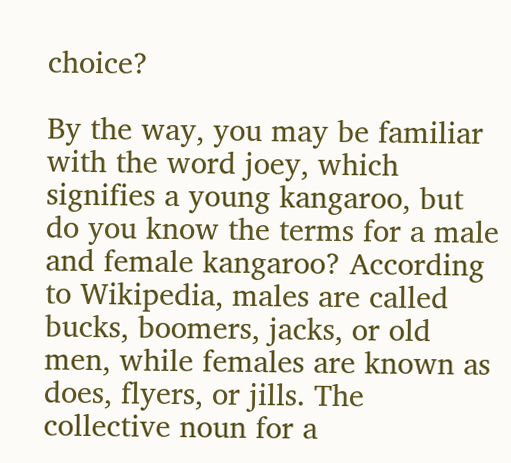choice?

By the way, you may be familiar with the word joey, which signifies a young kangaroo, but do you know the terms for a male and female kangaroo? According to Wikipedia, males are called bucks, boomers, jacks, or old men, while females are known as does, flyers, or jills. The collective noun for a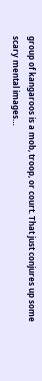group of kangaroos is a mob, troop, or court. That just conjures up some scary mental images…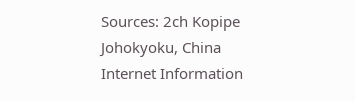Sources: 2ch Kopipe Johokyoku, China Internet Information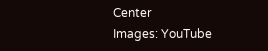Center
Images: YouTube